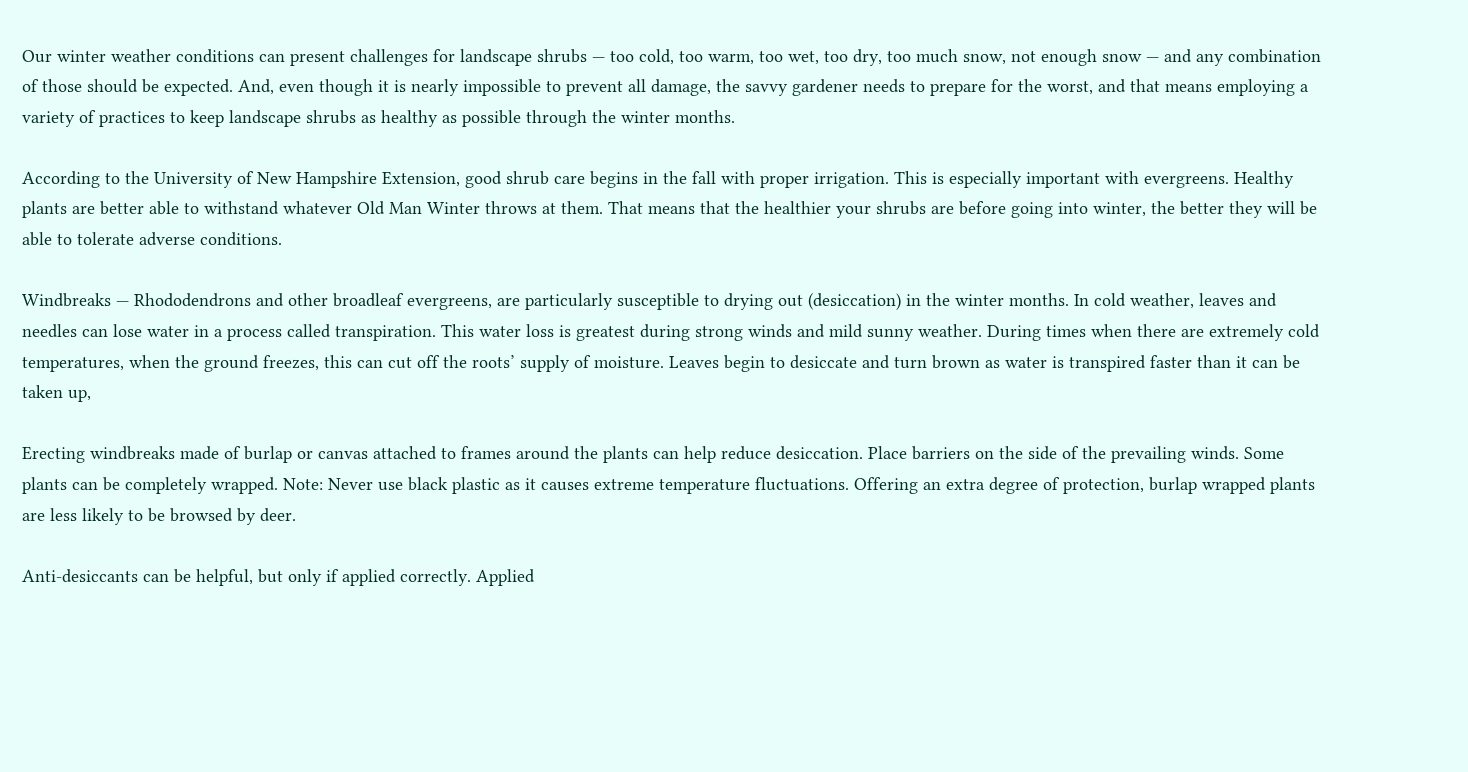Our winter weather conditions can present challenges for landscape shrubs — too cold, too warm, too wet, too dry, too much snow, not enough snow — and any combination of those should be expected. And, even though it is nearly impossible to prevent all damage, the savvy gardener needs to prepare for the worst, and that means employing a variety of practices to keep landscape shrubs as healthy as possible through the winter months.

According to the University of New Hampshire Extension, good shrub care begins in the fall with proper irrigation. This is especially important with evergreens. Healthy plants are better able to withstand whatever Old Man Winter throws at them. That means that the healthier your shrubs are before going into winter, the better they will be able to tolerate adverse conditions.

Windbreaks — Rhododendrons and other broadleaf evergreens, are particularly susceptible to drying out (desiccation) in the winter months. In cold weather, leaves and needles can lose water in a process called transpiration. This water loss is greatest during strong winds and mild sunny weather. During times when there are extremely cold temperatures, when the ground freezes, this can cut off the roots’ supply of moisture. Leaves begin to desiccate and turn brown as water is transpired faster than it can be taken up,

Erecting windbreaks made of burlap or canvas attached to frames around the plants can help reduce desiccation. Place barriers on the side of the prevailing winds. Some plants can be completely wrapped. Note: Never use black plastic as it causes extreme temperature fluctuations. Offering an extra degree of protection, burlap wrapped plants are less likely to be browsed by deer.

Anti-desiccants can be helpful, but only if applied correctly. Applied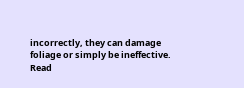incorrectly, they can damage foliage or simply be ineffective. Read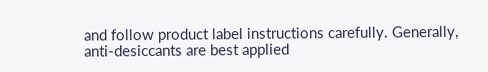and follow product label instructions carefully. Generally, anti-desiccants are best applied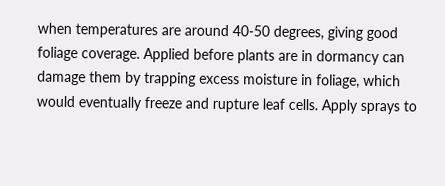when temperatures are around 40-50 degrees, giving good foliage coverage. Applied before plants are in dormancy can damage them by trapping excess moisture in foliage, which would eventually freeze and rupture leaf cells. Apply sprays to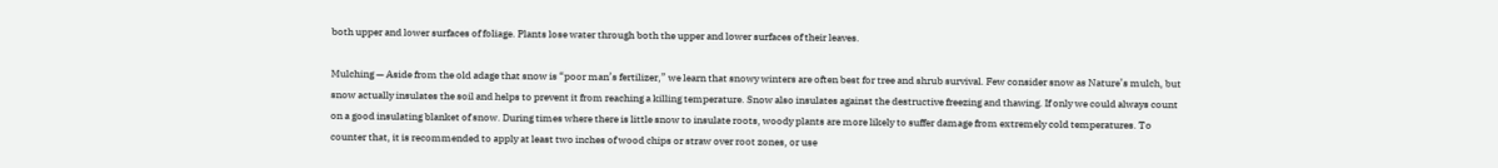both upper and lower surfaces of foliage. Plants lose water through both the upper and lower surfaces of their leaves.

Mulching — Aside from the old adage that snow is “poor man’s fertilizer,” we learn that snowy winters are often best for tree and shrub survival. Few consider snow as Nature’s mulch, but snow actually insulates the soil and helps to prevent it from reaching a killing temperature. Snow also insulates against the destructive freezing and thawing. If only we could always count on a good insulating blanket of snow. During times where there is little snow to insulate roots, woody plants are more likely to suffer damage from extremely cold temperatures. To counter that, it is recommended to apply at least two inches of wood chips or straw over root zones, or use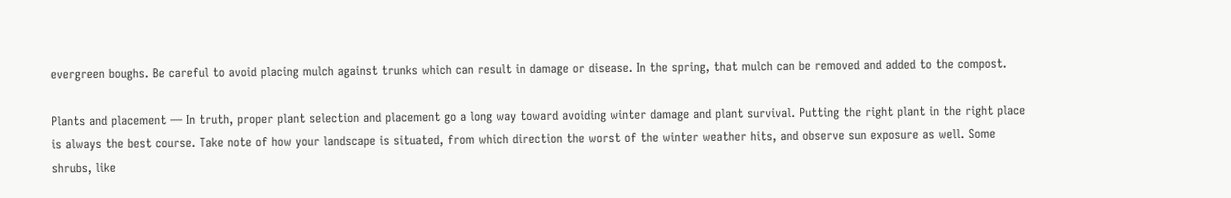evergreen boughs. Be careful to avoid placing mulch against trunks which can result in damage or disease. In the spring, that mulch can be removed and added to the compost.

Plants and placement — In truth, proper plant selection and placement go a long way toward avoiding winter damage and plant survival. Putting the right plant in the right place is always the best course. Take note of how your landscape is situated, from which direction the worst of the winter weather hits, and observe sun exposure as well. Some shrubs, like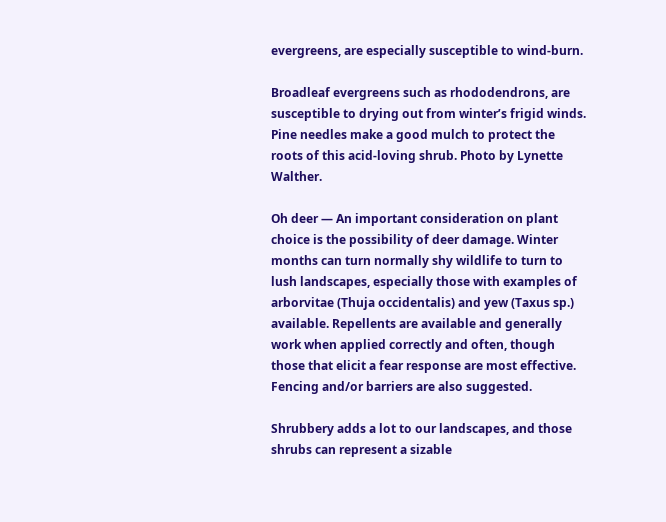evergreens, are especially susceptible to wind-burn.

Broadleaf evergreens such as rhododendrons, are susceptible to drying out from winter’s frigid winds. Pine needles make a good mulch to protect the roots of this acid-loving shrub. Photo by Lynette Walther.

Oh deer — An important consideration on plant choice is the possibility of deer damage. Winter months can turn normally shy wildlife to turn to lush landscapes, especially those with examples of arborvitae (Thuja occidentalis) and yew (Taxus sp.) available. Repellents are available and generally work when applied correctly and often, though those that elicit a fear response are most effective. Fencing and/or barriers are also suggested.

Shrubbery adds a lot to our landscapes, and those shrubs can represent a sizable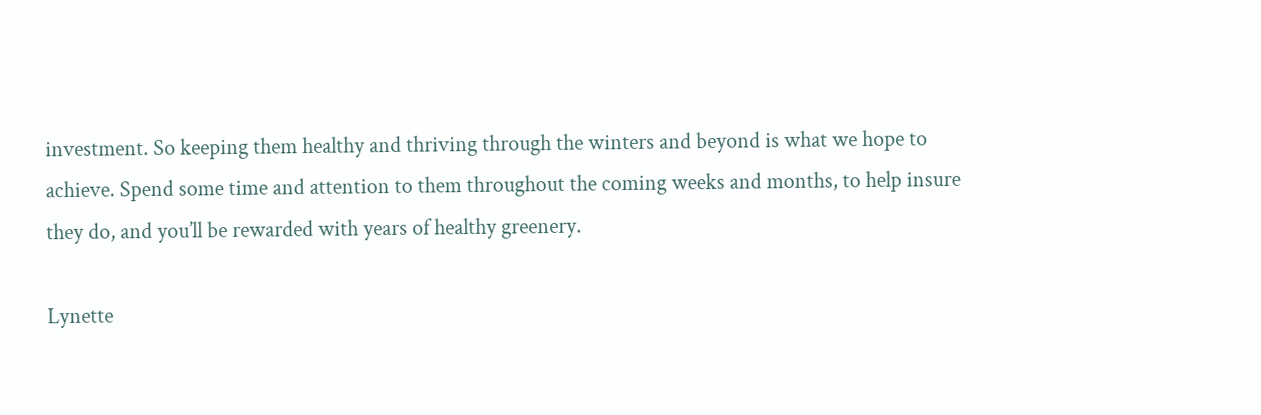investment. So keeping them healthy and thriving through the winters and beyond is what we hope to achieve. Spend some time and attention to them throughout the coming weeks and months, to help insure they do, and you’ll be rewarded with years of healthy greenery.

Lynette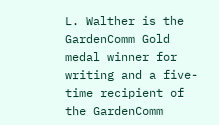L. Walther is the GardenComm Gold medal winner for writing and a five-time recipient of the GardenComm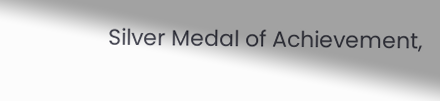Silver Medal of Achievement,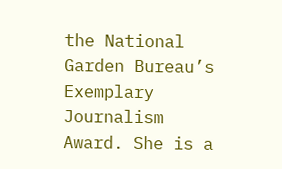the National Garden Bureau’s Exemplary Journalism Award. She is a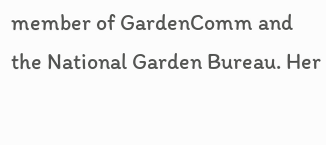member of GardenComm and the National Garden Bureau. Her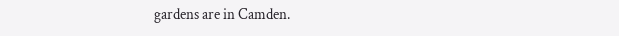gardens are in Camden.